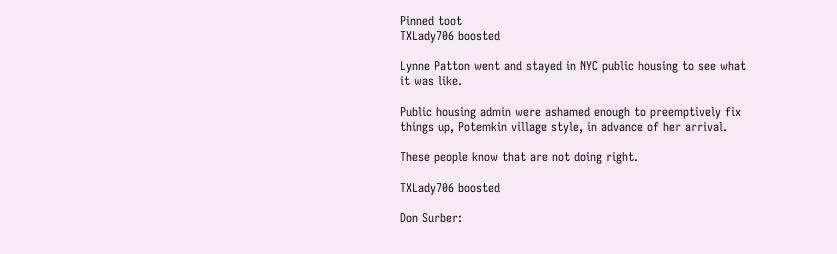Pinned toot
TXLady706 boosted

Lynne Patton went and stayed in NYC public housing to see what it was like.

Public housing admin were ashamed enough to preemptively fix things up, Potemkin village style, in advance of her arrival.

These people know that are not doing right.

TXLady706 boosted

Don Surber: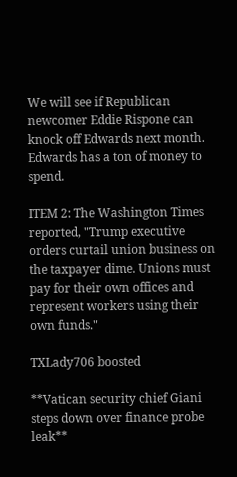We will see if Republican newcomer Eddie Rispone can knock off Edwards next month. Edwards has a ton of money to spend.

ITEM 2: The Washington Times reported, "Trump executive orders curtail union business on the taxpayer dime. Unions must pay for their own offices and represent workers using their own funds."

TXLady706 boosted

**Vatican security chief Giani steps down over finance probe leak**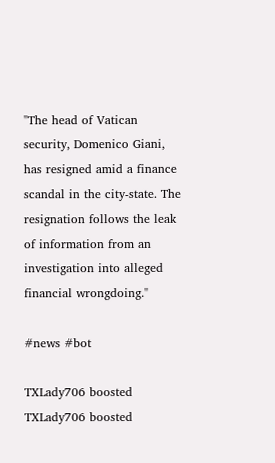"The head of Vatican security, Domenico Giani, has resigned amid a finance scandal in the city-state. The resignation follows the leak of information from an investigation into alleged financial wrongdoing."

#news #bot

TXLady706 boosted
TXLady706 boosted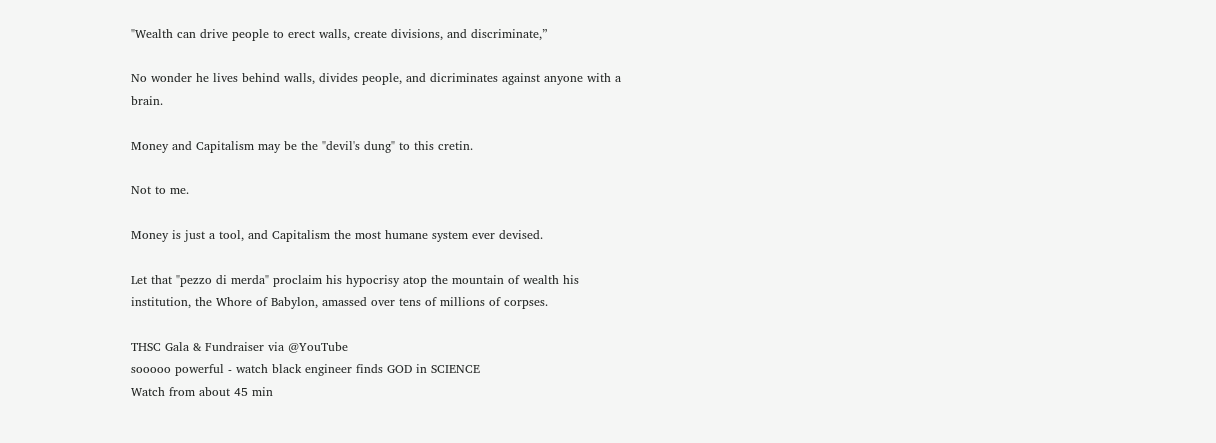"Wealth can drive people to erect walls, create divisions, and discriminate,”

No wonder he lives behind walls, divides people, and dicriminates against anyone with a brain.

Money and Capitalism may be the "devil's dung" to this cretin.

Not to me.

Money is just a tool, and Capitalism the most humane system ever devised.

Let that "pezzo di merda" proclaim his hypocrisy atop the mountain of wealth his institution, the Whore of Babylon, amassed over tens of millions of corpses.

THSC Gala & Fundraiser via @YouTube
sooooo powerful - watch black engineer finds GOD in SCIENCE
Watch from about 45 min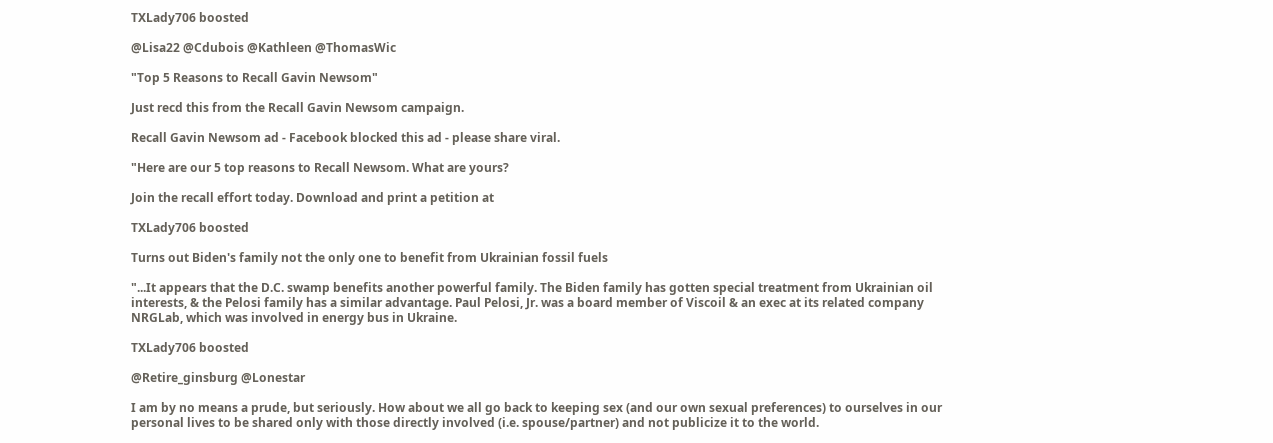TXLady706 boosted

@Lisa22 @Cdubois @Kathleen @ThomasWic

"Top 5 Reasons to Recall Gavin Newsom"

Just recd this from the Recall Gavin Newsom campaign.

Recall Gavin Newsom ad - Facebook blocked this ad - please share viral.

"Here are our 5 top reasons to Recall Newsom. What are yours?

Join the recall effort today. Download and print a petition at

TXLady706 boosted

Turns out Biden's family not the only one to benefit from Ukrainian fossil fuels

"...It appears that the D.C. swamp benefits another powerful family. The Biden family has gotten special treatment from Ukrainian oil interests, & the Pelosi family has a similar advantage. Paul Pelosi, Jr. was a board member of Viscoil & an exec at its related company NRGLab, which was involved in energy bus in Ukraine.

TXLady706 boosted

@Retire_ginsburg @Lonestar

I am by no means a prude, but seriously. How about we all go back to keeping sex (and our own sexual preferences) to ourselves in our personal lives to be shared only with those directly involved (i.e. spouse/partner) and not publicize it to the world.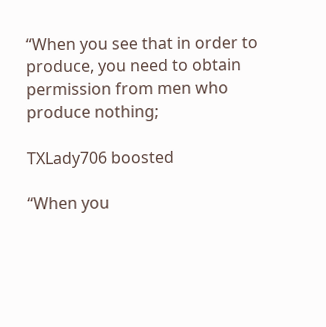“When you see that in order to produce, you need to obtain permission from men who produce nothing;

TXLady706 boosted

“When you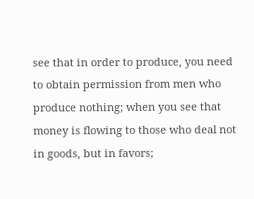see that in order to produce, you need to obtain permission from men who produce nothing; when you see that money is flowing to those who deal not in goods, but in favors;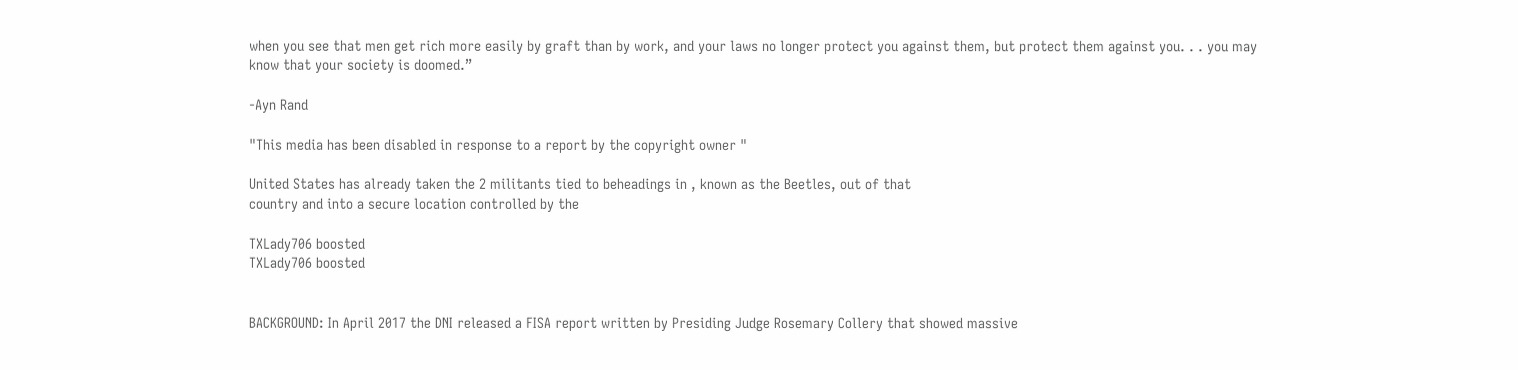when you see that men get rich more easily by graft than by work, and your laws no longer protect you against them, but protect them against you. . . you may know that your society is doomed.”

-Ayn Rand

"This media has been disabled in response to a report by the copyright owner "

United States has already taken the 2 militants tied to beheadings in , known as the Beetles, out of that
country and into a secure location controlled by the

TXLady706 boosted
TXLady706 boosted


BACKGROUND: In April 2017 the DNI released a FISA report written by Presiding Judge Rosemary Collery that showed massive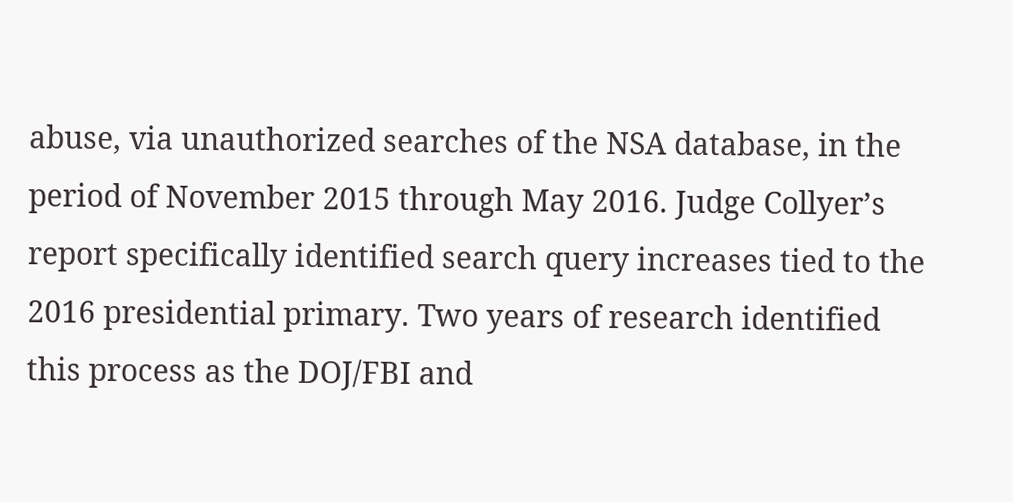abuse, via unauthorized searches of the NSA database, in the period of November 2015 through May 2016. Judge Collyer’s report specifically identified search query increases tied to the 2016 presidential primary. Two years of research identified this process as the DOJ/FBI and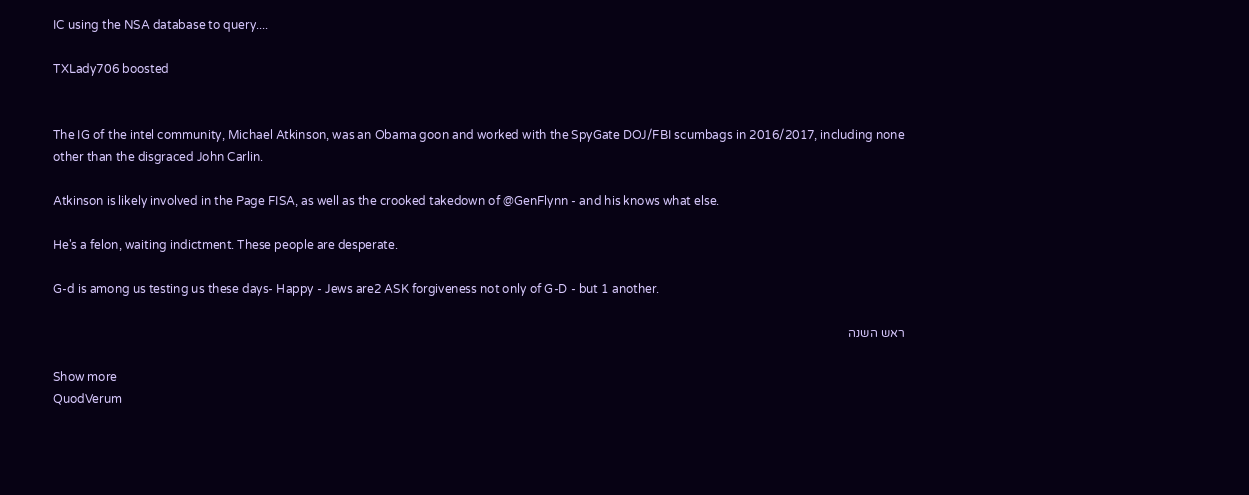IC using the NSA database to query....

TXLady706 boosted


The IG of the intel community, Michael Atkinson, was an Obama goon and worked with the SpyGate DOJ/FBI scumbags in 2016/2017, including none other than the disgraced John Carlin.

Atkinson is likely involved in the Page FISA, as well as the crooked takedown of @GenFlynn - and his knows what else.

He's a felon, waiting indictment. These people are desperate.

G-d is among us testing us these days- Happy - Jews are2 ASK forgiveness not only of G-D - but 1 another.

ראש השנה

Show more
QuodVerum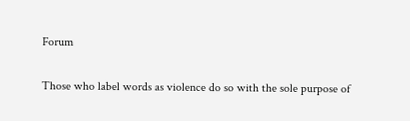Forum

Those who label words as violence do so with the sole purpose of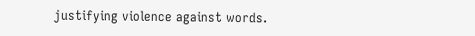justifying violence against words.